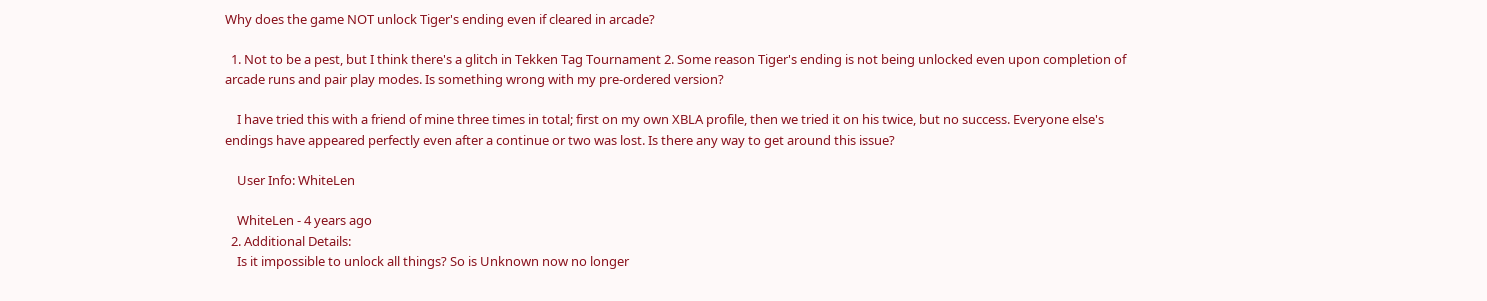Why does the game NOT unlock Tiger's ending even if cleared in arcade?

  1. Not to be a pest, but I think there's a glitch in Tekken Tag Tournament 2. Some reason Tiger's ending is not being unlocked even upon completion of arcade runs and pair play modes. Is something wrong with my pre-ordered version?

    I have tried this with a friend of mine three times in total; first on my own XBLA profile, then we tried it on his twice, but no success. Everyone else's endings have appeared perfectly even after a continue or two was lost. Is there any way to get around this issue?

    User Info: WhiteLen

    WhiteLen - 4 years ago
  2. Additional Details:
    Is it impossible to unlock all things? So is Unknown now no longer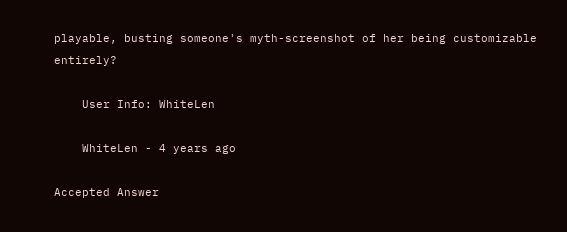playable, busting someone's myth-screenshot of her being customizable entirely?

    User Info: WhiteLen

    WhiteLen - 4 years ago

Accepted Answer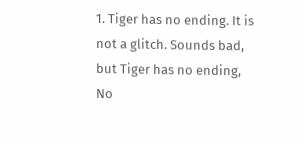1. Tiger has no ending. It is not a glitch. Sounds bad, but Tiger has no ending, No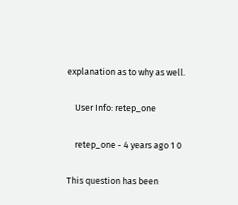explanation as to why as well.

    User Info: retep_one

    retep_one - 4 years ago 1 0

This question has been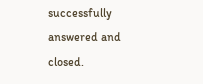successfully answered and closed.